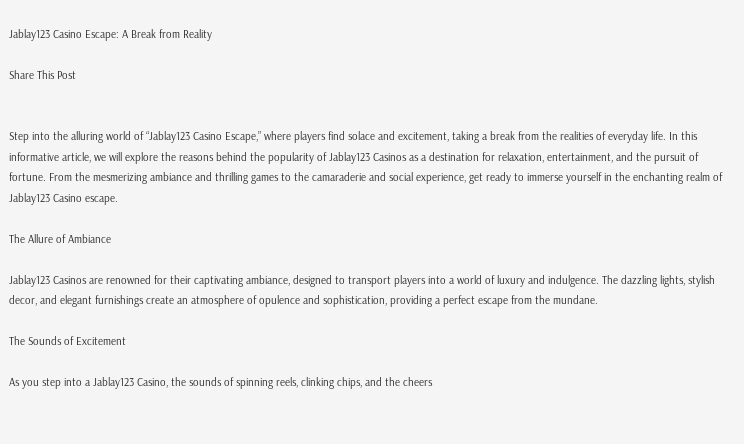Jablay123 Casino Escape: A Break from Reality

Share This Post


Step into the alluring world of “Jablay123 Casino Escape,” where players find solace and excitement, taking a break from the realities of everyday life. In this informative article, we will explore the reasons behind the popularity of Jablay123 Casinos as a destination for relaxation, entertainment, and the pursuit of fortune. From the mesmerizing ambiance and thrilling games to the camaraderie and social experience, get ready to immerse yourself in the enchanting realm of Jablay123 Casino escape.

The Allure of Ambiance

Jablay123 Casinos are renowned for their captivating ambiance, designed to transport players into a world of luxury and indulgence. The dazzling lights, stylish decor, and elegant furnishings create an atmosphere of opulence and sophistication, providing a perfect escape from the mundane.

The Sounds of Excitement

As you step into a Jablay123 Casino, the sounds of spinning reels, clinking chips, and the cheers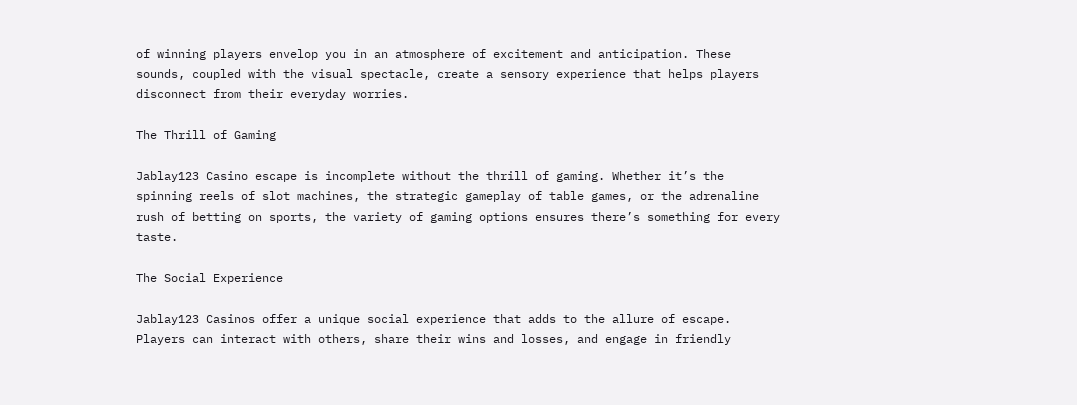of winning players envelop you in an atmosphere of excitement and anticipation. These sounds, coupled with the visual spectacle, create a sensory experience that helps players disconnect from their everyday worries.

The Thrill of Gaming

Jablay123 Casino escape is incomplete without the thrill of gaming. Whether it’s the spinning reels of slot machines, the strategic gameplay of table games, or the adrenaline rush of betting on sports, the variety of gaming options ensures there’s something for every taste.

The Social Experience

Jablay123 Casinos offer a unique social experience that adds to the allure of escape. Players can interact with others, share their wins and losses, and engage in friendly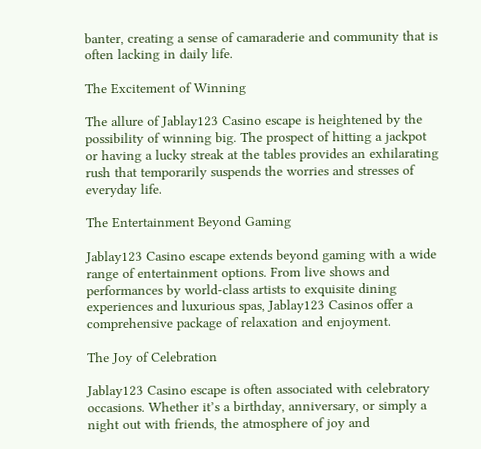banter, creating a sense of camaraderie and community that is often lacking in daily life.

The Excitement of Winning

The allure of Jablay123 Casino escape is heightened by the possibility of winning big. The prospect of hitting a jackpot or having a lucky streak at the tables provides an exhilarating rush that temporarily suspends the worries and stresses of everyday life.

The Entertainment Beyond Gaming

Jablay123 Casino escape extends beyond gaming with a wide range of entertainment options. From live shows and performances by world-class artists to exquisite dining experiences and luxurious spas, Jablay123 Casinos offer a comprehensive package of relaxation and enjoyment.

The Joy of Celebration

Jablay123 Casino escape is often associated with celebratory occasions. Whether it’s a birthday, anniversary, or simply a night out with friends, the atmosphere of joy and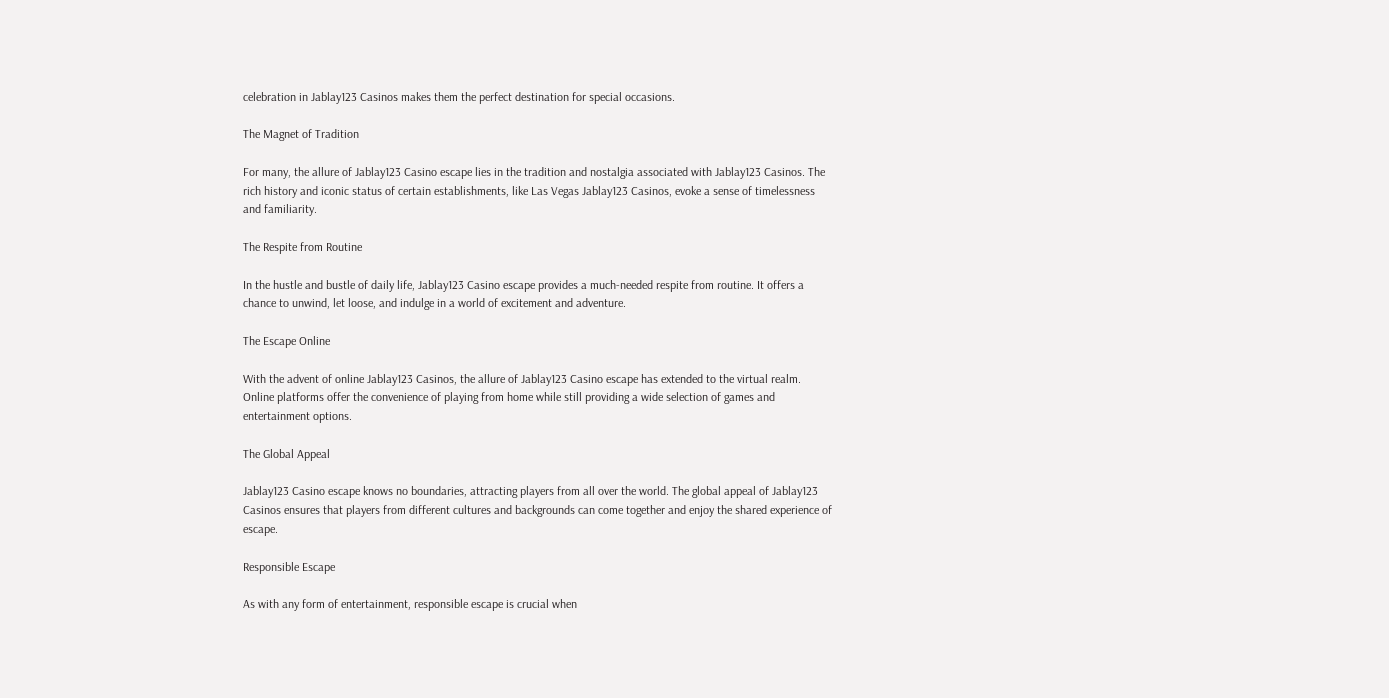celebration in Jablay123 Casinos makes them the perfect destination for special occasions.

The Magnet of Tradition

For many, the allure of Jablay123 Casino escape lies in the tradition and nostalgia associated with Jablay123 Casinos. The rich history and iconic status of certain establishments, like Las Vegas Jablay123 Casinos, evoke a sense of timelessness and familiarity.

The Respite from Routine

In the hustle and bustle of daily life, Jablay123 Casino escape provides a much-needed respite from routine. It offers a chance to unwind, let loose, and indulge in a world of excitement and adventure.

The Escape Online

With the advent of online Jablay123 Casinos, the allure of Jablay123 Casino escape has extended to the virtual realm. Online platforms offer the convenience of playing from home while still providing a wide selection of games and entertainment options.

The Global Appeal

Jablay123 Casino escape knows no boundaries, attracting players from all over the world. The global appeal of Jablay123 Casinos ensures that players from different cultures and backgrounds can come together and enjoy the shared experience of escape.

Responsible Escape

As with any form of entertainment, responsible escape is crucial when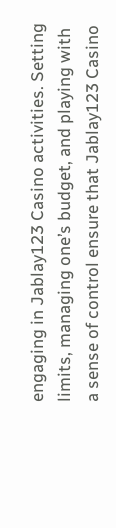engaging in Jablay123 Casino activities. Setting limits, managing one’s budget, and playing with a sense of control ensure that Jablay123 Casino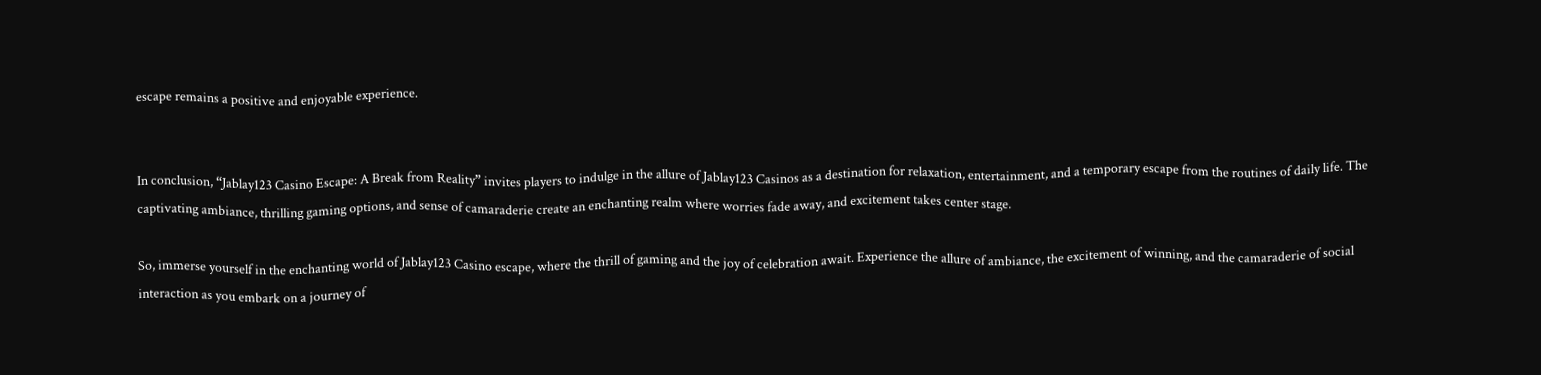escape remains a positive and enjoyable experience.


In conclusion, “Jablay123 Casino Escape: A Break from Reality” invites players to indulge in the allure of Jablay123 Casinos as a destination for relaxation, entertainment, and a temporary escape from the routines of daily life. The captivating ambiance, thrilling gaming options, and sense of camaraderie create an enchanting realm where worries fade away, and excitement takes center stage.

So, immerse yourself in the enchanting world of Jablay123 Casino escape, where the thrill of gaming and the joy of celebration await. Experience the allure of ambiance, the excitement of winning, and the camaraderie of social interaction as you embark on a journey of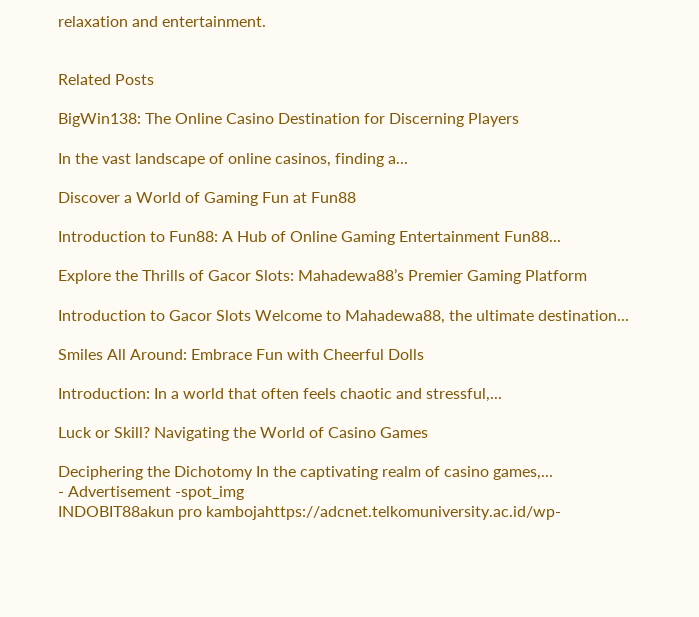relaxation and entertainment.


Related Posts

BigWin138: The Online Casino Destination for Discerning Players

In the vast landscape of online casinos, finding a...

Discover a World of Gaming Fun at Fun88

Introduction to Fun88: A Hub of Online Gaming Entertainment Fun88...

Explore the Thrills of Gacor Slots: Mahadewa88’s Premier Gaming Platform

Introduction to Gacor Slots Welcome to Mahadewa88, the ultimate destination...

Smiles All Around: Embrace Fun with Cheerful Dolls

Introduction: In a world that often feels chaotic and stressful,...

Luck or Skill? Navigating the World of Casino Games

Deciphering the Dichotomy In the captivating realm of casino games,...
- Advertisement -spot_img
INDOBIT88akun pro kambojahttps://adcnet.telkomuniversity.ac.id/wp-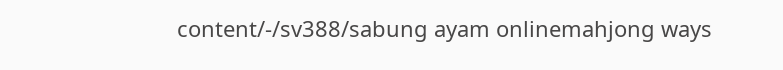content/-/sv388/sabung ayam onlinemahjong ways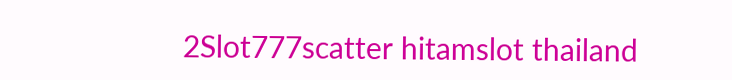2Slot777scatter hitamslot thailand